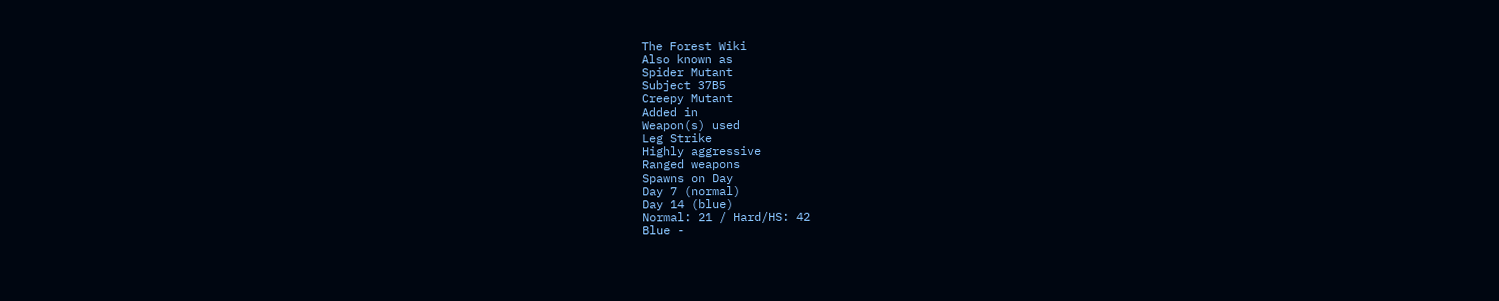The Forest Wiki
Also known as
Spider Mutant
Subject 37B5
Creepy Mutant
Added in
Weapon(s) used
Leg Strike
Highly aggressive
Ranged weapons
Spawns on Day
Day 7 (normal)
Day 14 (blue)
Normal: 21 / Hard/HS: 42
Blue -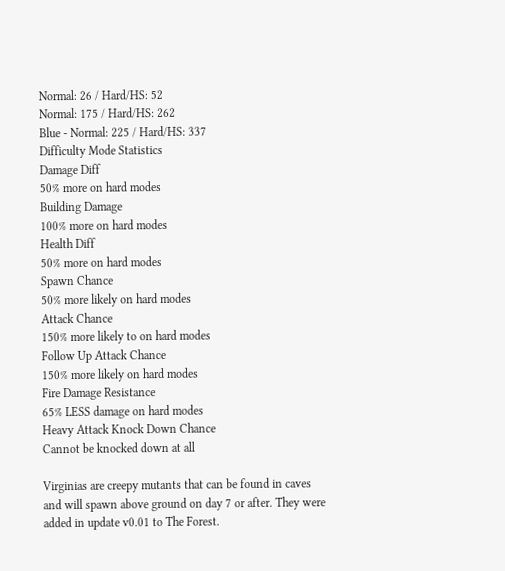Normal: 26 / Hard/HS: 52
Normal: 175 / Hard/HS: 262
Blue - Normal: 225 / Hard/HS: 337
Difficulty Mode Statistics
Damage Diff
50% more on hard modes
Building Damage
100% more on hard modes
Health Diff
50% more on hard modes
Spawn Chance
50% more likely on hard modes
Attack Chance
150% more likely to on hard modes
Follow Up Attack Chance
150% more likely on hard modes
Fire Damage Resistance
65% LESS damage on hard modes
Heavy Attack Knock Down Chance
Cannot be knocked down at all

Virginias are creepy mutants that can be found in caves and will spawn above ground on day 7 or after. They were added in update v0.01 to The Forest.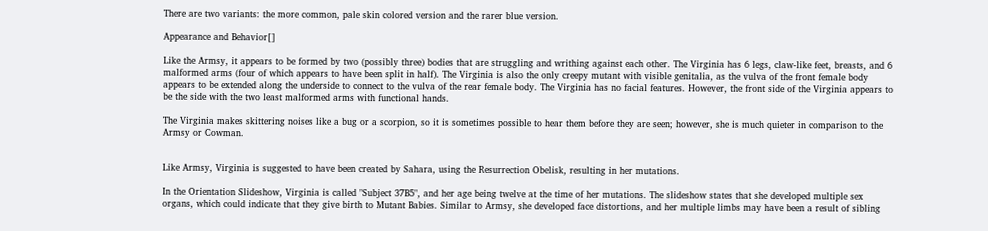There are two variants: the more common, pale skin colored version and the rarer blue version.

Appearance and Behavior[]

Like the Armsy, it appears to be formed by two (possibly three) bodies that are struggling and writhing against each other. The Virginia has 6 legs, claw-like feet, breasts, and 6 malformed arms (four of which appears to have been split in half). The Virginia is also the only creepy mutant with visible genitalia, as the vulva of the front female body appears to be extended along the underside to connect to the vulva of the rear female body. The Virginia has no facial features. However, the front side of the Virginia appears to be the side with the two least malformed arms with functional hands.

The Virginia makes skittering noises like a bug or a scorpion, so it is sometimes possible to hear them before they are seen; however, she is much quieter in comparison to the Armsy or Cowman.


Like Armsy, Virginia is suggested to have been created by Sahara, using the Resurrection Obelisk, resulting in her mutations.

In the Orientation Slideshow, Virginia is called "Subject 37B5", and her age being twelve at the time of her mutations. The slideshow states that she developed multiple sex organs, which could indicate that they give birth to Mutant Babies. Similar to Armsy, she developed face distortions, and her multiple limbs may have been a result of sibling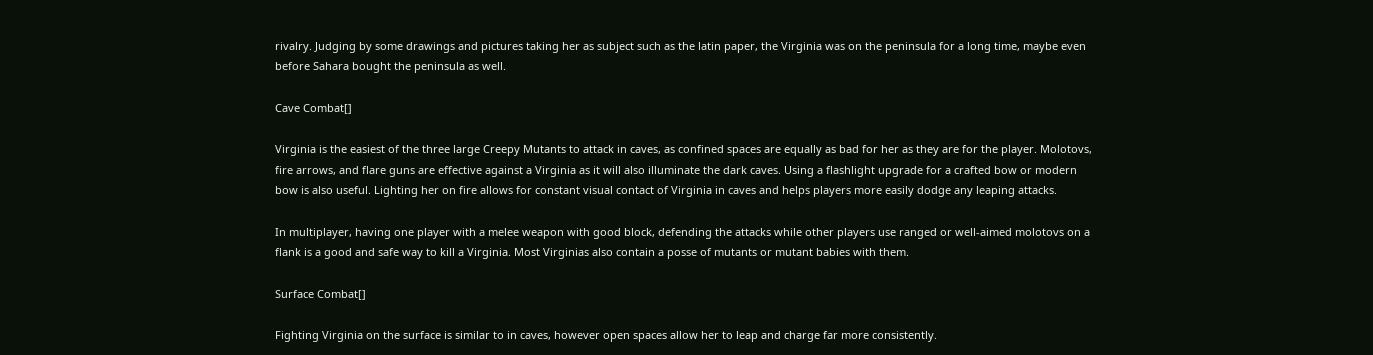rivalry. Judging by some drawings and pictures taking her as subject such as the latin paper, the Virginia was on the peninsula for a long time, maybe even before Sahara bought the peninsula as well.

Cave Combat[]

Virginia is the easiest of the three large Creepy Mutants to attack in caves, as confined spaces are equally as bad for her as they are for the player. Molotovs, fire arrows, and flare guns are effective against a Virginia as it will also illuminate the dark caves. Using a flashlight upgrade for a crafted bow or modern bow is also useful. Lighting her on fire allows for constant visual contact of Virginia in caves and helps players more easily dodge any leaping attacks.

In multiplayer, having one player with a melee weapon with good block, defending the attacks while other players use ranged or well-aimed molotovs on a flank is a good and safe way to kill a Virginia. Most Virginias also contain a posse of mutants or mutant babies with them.

Surface Combat[]

Fighting Virginia on the surface is similar to in caves, however open spaces allow her to leap and charge far more consistently.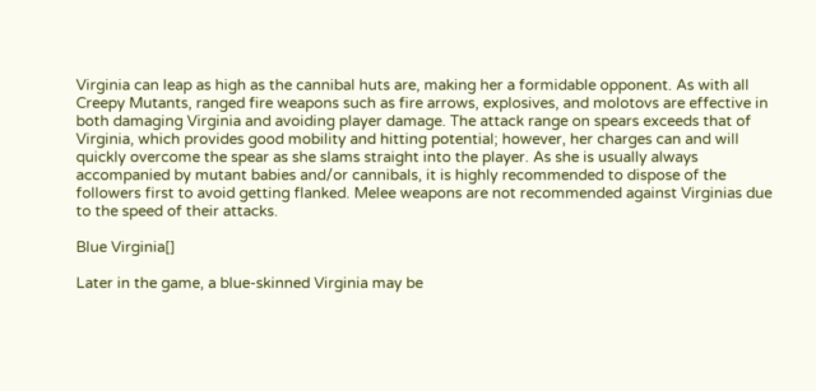Virginia can leap as high as the cannibal huts are, making her a formidable opponent. As with all Creepy Mutants, ranged fire weapons such as fire arrows, explosives, and molotovs are effective in both damaging Virginia and avoiding player damage. The attack range on spears exceeds that of Virginia, which provides good mobility and hitting potential; however, her charges can and will quickly overcome the spear as she slams straight into the player. As she is usually always accompanied by mutant babies and/or cannibals, it is highly recommended to dispose of the followers first to avoid getting flanked. Melee weapons are not recommended against Virginias due to the speed of their attacks.

Blue Virginia[]

Later in the game, a blue-skinned Virginia may be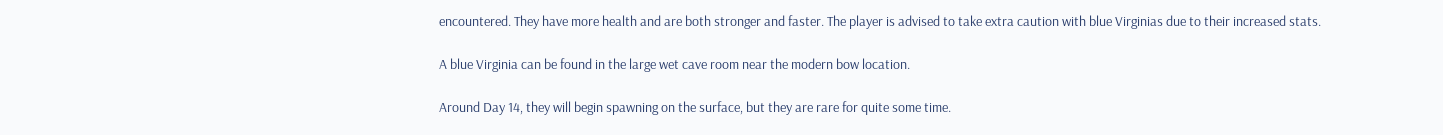encountered. They have more health and are both stronger and faster. The player is advised to take extra caution with blue Virginias due to their increased stats.

A blue Virginia can be found in the large wet cave room near the modern bow location.

Around Day 14, they will begin spawning on the surface, but they are rare for quite some time.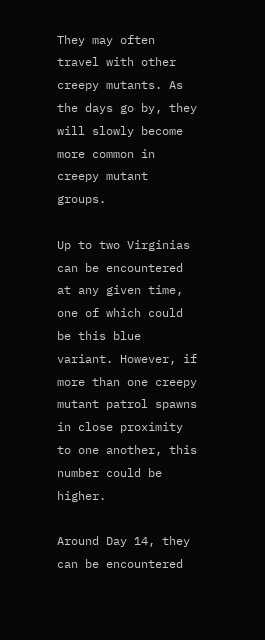They may often travel with other creepy mutants. As the days go by, they will slowly become more common in creepy mutant groups.

Up to two Virginias can be encountered at any given time, one of which could be this blue variant. However, if more than one creepy mutant patrol spawns in close proximity to one another, this number could be higher.

Around Day 14, they can be encountered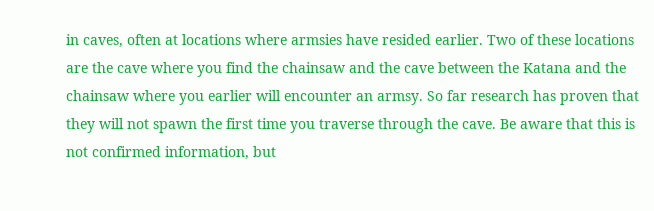in caves, often at locations where armsies have resided earlier. Two of these locations are the cave where you find the chainsaw and the cave between the Katana and the chainsaw where you earlier will encounter an armsy. So far research has proven that they will not spawn the first time you traverse through the cave. Be aware that this is not confirmed information, but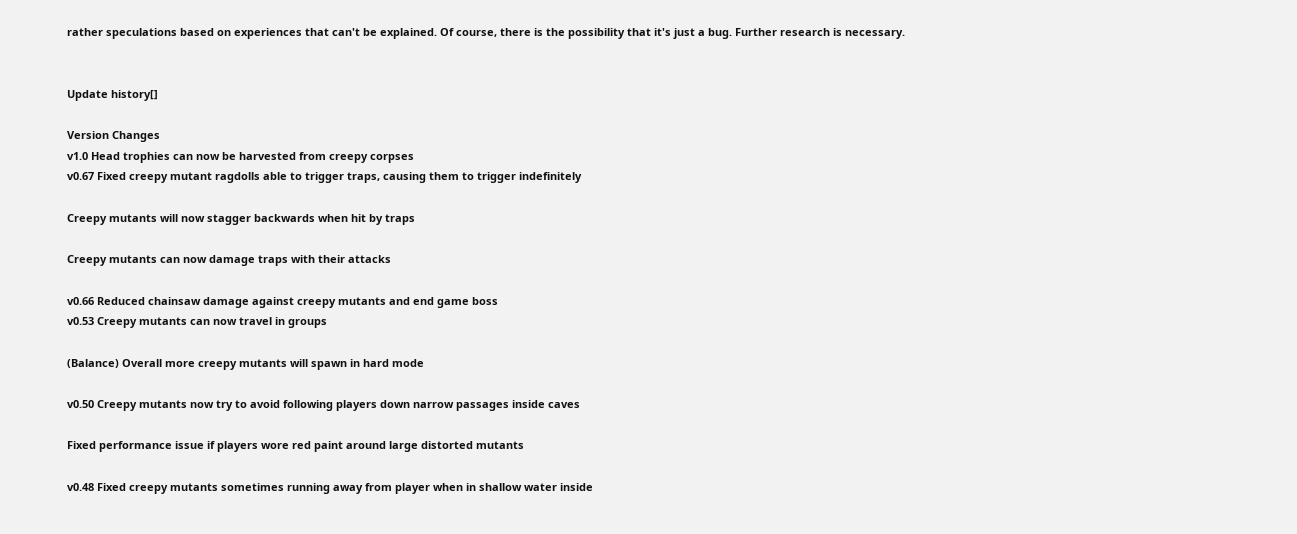rather speculations based on experiences that can't be explained. Of course, there is the possibility that it's just a bug. Further research is necessary.


Update history[]

Version Changes
v1.0 Head trophies can now be harvested from creepy corpses
v0.67 Fixed creepy mutant ragdolls able to trigger traps, causing them to trigger indefinitely

Creepy mutants will now stagger backwards when hit by traps

Creepy mutants can now damage traps with their attacks

v0.66 Reduced chainsaw damage against creepy mutants and end game boss
v0.53 Creepy mutants can now travel in groups

(Balance) Overall more creepy mutants will spawn in hard mode

v0.50 Creepy mutants now try to avoid following players down narrow passages inside caves

Fixed performance issue if players wore red paint around large distorted mutants

v0.48 Fixed creepy mutants sometimes running away from player when in shallow water inside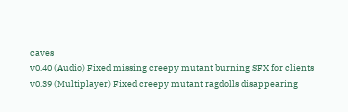caves
v0.40 (Audio) Fixed missing creepy mutant burning SFX for clients
v0.39 (Multiplayer) Fixed creepy mutant ragdolls disappearing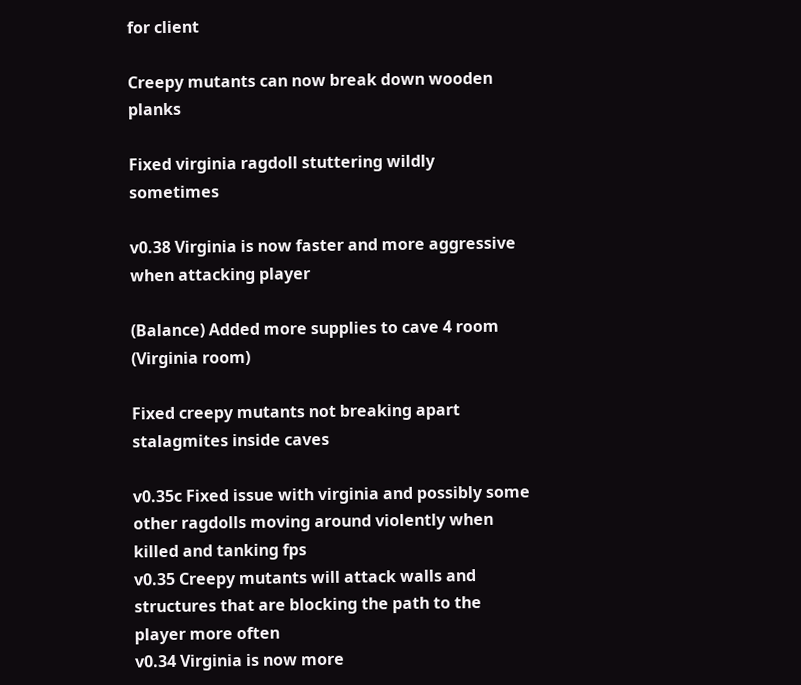for client

Creepy mutants can now break down wooden planks

Fixed virginia ragdoll stuttering wildly sometimes

v0.38 Virginia is now faster and more aggressive when attacking player

(Balance) Added more supplies to cave 4 room (Virginia room)

Fixed creepy mutants not breaking apart stalagmites inside caves

v0.35c Fixed issue with virginia and possibly some other ragdolls moving around violently when killed and tanking fps
v0.35 Creepy mutants will attack walls and structures that are blocking the path to the player more often
v0.34 Virginia is now more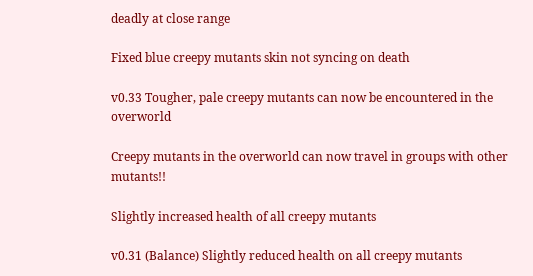deadly at close range

Fixed blue creepy mutants skin not syncing on death

v0.33 Tougher, pale creepy mutants can now be encountered in the overworld

Creepy mutants in the overworld can now travel in groups with other mutants!!

Slightly increased health of all creepy mutants

v0.31 (Balance) Slightly reduced health on all creepy mutants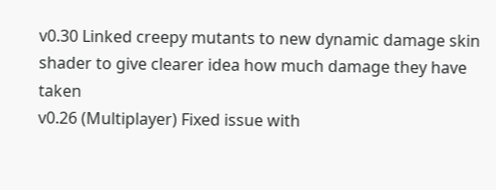v0.30 Linked creepy mutants to new dynamic damage skin shader to give clearer idea how much damage they have taken
v0.26 (Multiplayer) Fixed issue with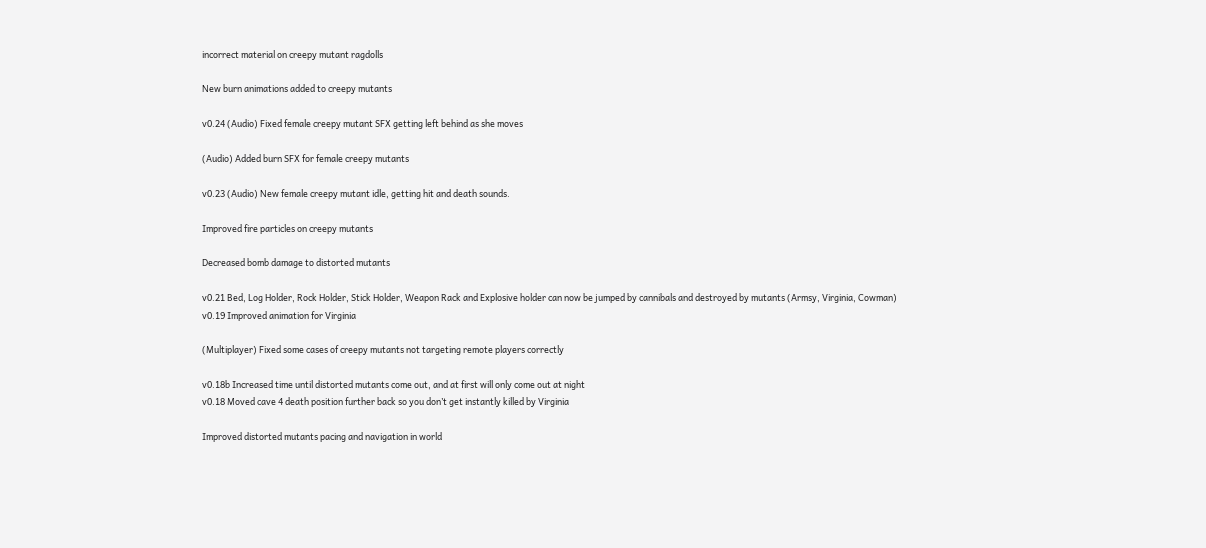incorrect material on creepy mutant ragdolls

New burn animations added to creepy mutants

v0.24 (Audio) Fixed female creepy mutant SFX getting left behind as she moves

(Audio) Added burn SFX for female creepy mutants

v0.23 (Audio) New female creepy mutant idle, getting hit and death sounds.

Improved fire particles on creepy mutants

Decreased bomb damage to distorted mutants

v0.21 Bed, Log Holder, Rock Holder, Stick Holder, Weapon Rack and Explosive holder can now be jumped by cannibals and destroyed by mutants (Armsy, Virginia, Cowman)
v0.19 Improved animation for Virginia

(Multiplayer) Fixed some cases of creepy mutants not targeting remote players correctly

v0.18b Increased time until distorted mutants come out, and at first will only come out at night
v0.18 Moved cave 4 death position further back so you don’t get instantly killed by Virginia

Improved distorted mutants pacing and navigation in world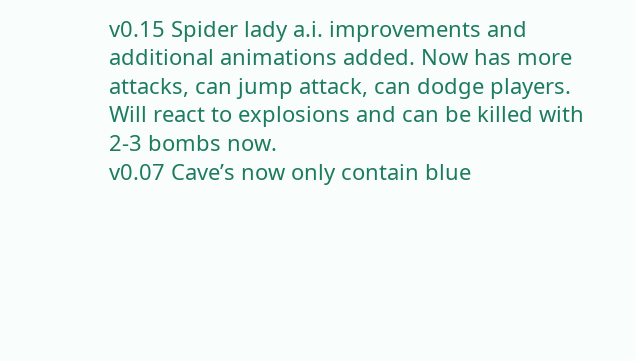v0.15 Spider lady a.i. improvements and additional animations added. Now has more attacks, can jump attack, can dodge players. Will react to explosions and can be killed with 2-3 bombs now.
v0.07 Cave’s now only contain blue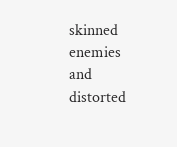skinned enemies and distorted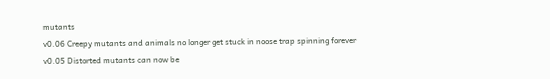mutants
v0.06 Creepy mutants and animals no longer get stuck in noose trap spinning forever
v0.05 Distorted mutants can now be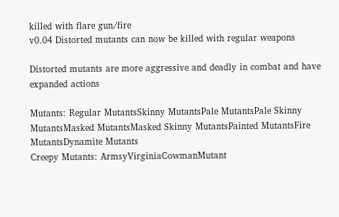killed with flare gun/fire
v0.04 Distorted mutants can now be killed with regular weapons

Distorted mutants are more aggressive and deadly in combat and have expanded actions

Mutants: Regular MutantsSkinny MutantsPale MutantsPale Skinny MutantsMasked MutantsMasked Skinny MutantsPainted MutantsFire MutantsDynamite Mutants
Creepy Mutants: ArmsyVirginiaCowmanMutant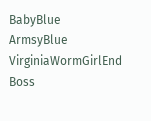BabyBlue ArmsyBlue VirginiaWormGirlEnd Boss